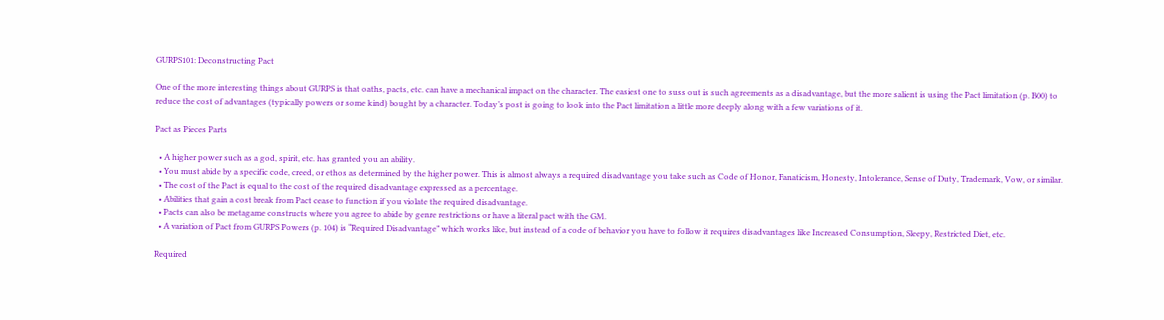GURPS101: Deconstructing Pact

One of the more interesting things about GURPS is that oaths, pacts, etc. can have a mechanical impact on the character. The easiest one to suss out is such agreements as a disadvantage, but the more salient is using the Pact limitation (p. B00) to reduce the cost of advantages (typically powers or some kind) bought by a character. Today’s post is going to look into the Pact limitation a little more deeply along with a few variations of it.

Pact as Pieces Parts

  • A higher power such as a god, spirit, etc. has granted you an ability.
  • You must abide by a specific code, creed, or ethos as determined by the higher power. This is almost always a required disadvantage you take such as Code of Honor, Fanaticism, Honesty, Intolerance, Sense of Duty, Trademark, Vow, or similar.
  • The cost of the Pact is equal to the cost of the required disadvantage expressed as a percentage.
  • Abilities that gain a cost break from Pact cease to function if you violate the required disadvantage.
  • Pacts can also be metagame constructs where you agree to abide by genre restrictions or have a literal pact with the GM.
  • A variation of Pact from GURPS Powers (p. 104) is “Required Disadvantage” which works like, but instead of a code of behavior you have to follow it requires disadvantages like Increased Consumption, Sleepy, Restricted Diet, etc.

Required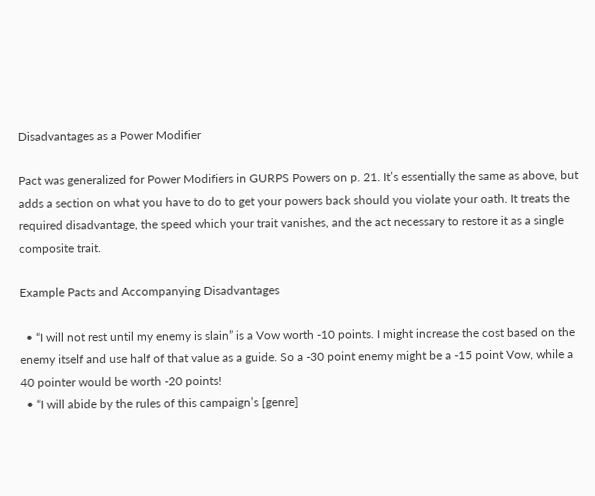Disadvantages as a Power Modifier

Pact was generalized for Power Modifiers in GURPS Powers on p. 21. It’s essentially the same as above, but adds a section on what you have to do to get your powers back should you violate your oath. It treats the required disadvantage, the speed which your trait vanishes, and the act necessary to restore it as a single composite trait.

Example Pacts and Accompanying Disadvantages

  • “I will not rest until my enemy is slain” is a Vow worth -10 points. I might increase the cost based on the enemy itself and use half of that value as a guide. So a -30 point enemy might be a -15 point Vow, while a 40 pointer would be worth -20 points!
  • “I will abide by the rules of this campaign’s [genre]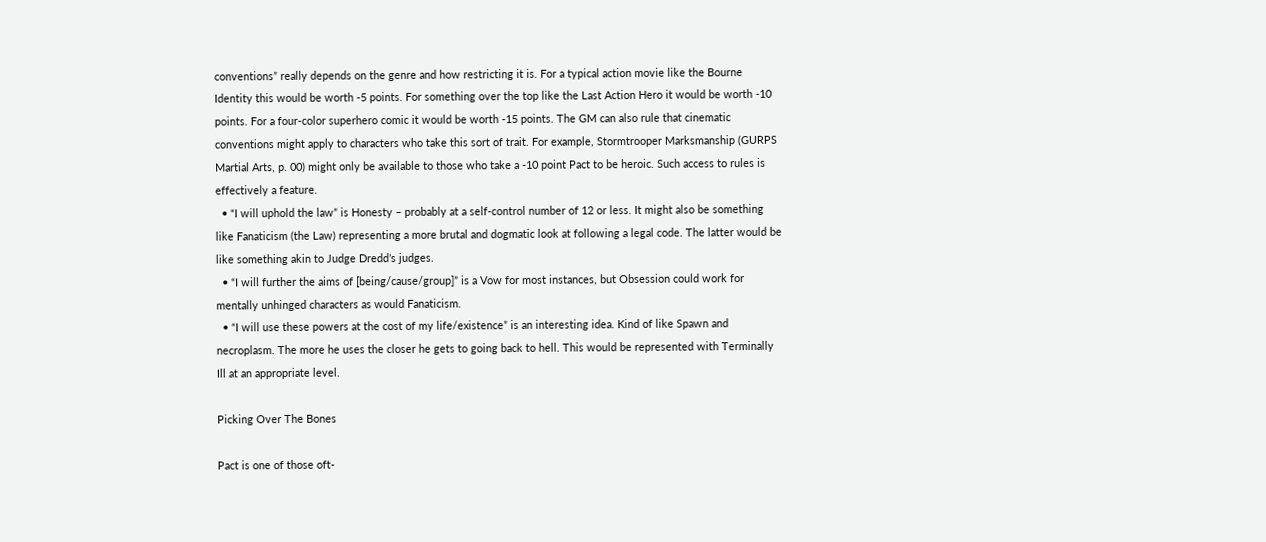conventions” really depends on the genre and how restricting it is. For a typical action movie like the Bourne Identity this would be worth -5 points. For something over the top like the Last Action Hero it would be worth -10 points. For a four-color superhero comic it would be worth -15 points. The GM can also rule that cinematic conventions might apply to characters who take this sort of trait. For example, Stormtrooper Marksmanship (GURPS Martial Arts, p. 00) might only be available to those who take a -10 point Pact to be heroic. Such access to rules is effectively a feature.
  • “I will uphold the law” is Honesty – probably at a self-control number of 12 or less. It might also be something like Fanaticism (the Law) representing a more brutal and dogmatic look at following a legal code. The latter would be like something akin to Judge Dredd’s judges.
  • “I will further the aims of [being/cause/group]” is a Vow for most instances, but Obsession could work for mentally unhinged characters as would Fanaticism.
  • “I will use these powers at the cost of my life/existence” is an interesting idea. Kind of like Spawn and necroplasm. The more he uses the closer he gets to going back to hell. This would be represented with Terminally Ill at an appropriate level.

Picking Over The Bones

Pact is one of those oft-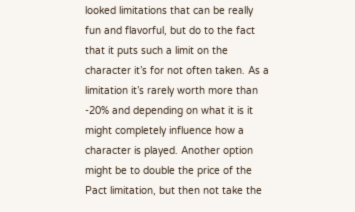looked limitations that can be really fun and flavorful, but do to the fact that it puts such a limit on the character it’s for not often taken. As a limitation it’s rarely worth more than -20% and depending on what it is it might completely influence how a character is played. Another option might be to double the price of the Pact limitation, but then not take the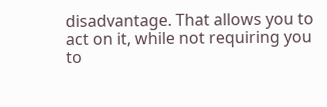disadvantage. That allows you to act on it, while not requiring you to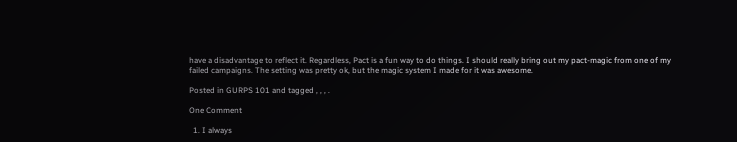have a disadvantage to reflect it. Regardless, Pact is a fun way to do things. I should really bring out my pact-magic from one of my failed campaigns. The setting was pretty ok, but the magic system I made for it was awesome.

Posted in GURPS 101 and tagged , , , .

One Comment

  1. I always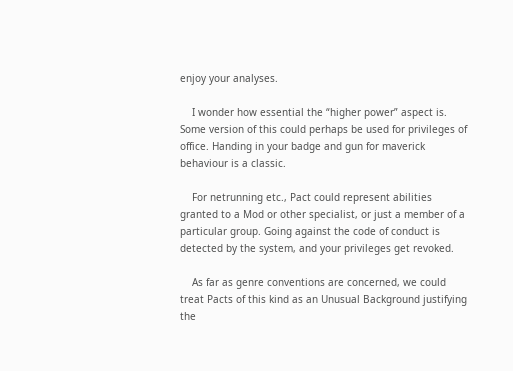enjoy your analyses.

    I wonder how essential the “higher power” aspect is. Some version of this could perhaps be used for privileges of office. Handing in your badge and gun for maverick behaviour is a classic.

    For netrunning etc., Pact could represent abilities granted to a Mod or other specialist, or just a member of a particular group. Going against the code of conduct is detected by the system, and your privileges get revoked.

    As far as genre conventions are concerned, we could treat Pacts of this kind as an Unusual Background justifying the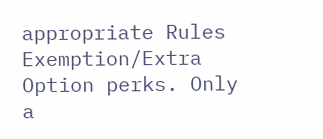appropriate Rules Exemption/Extra Option perks. Only a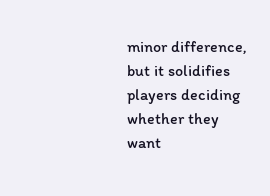minor difference, but it solidifies players deciding whether they want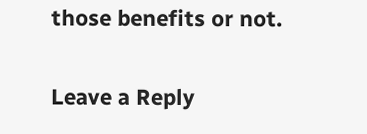those benefits or not.

Leave a Reply